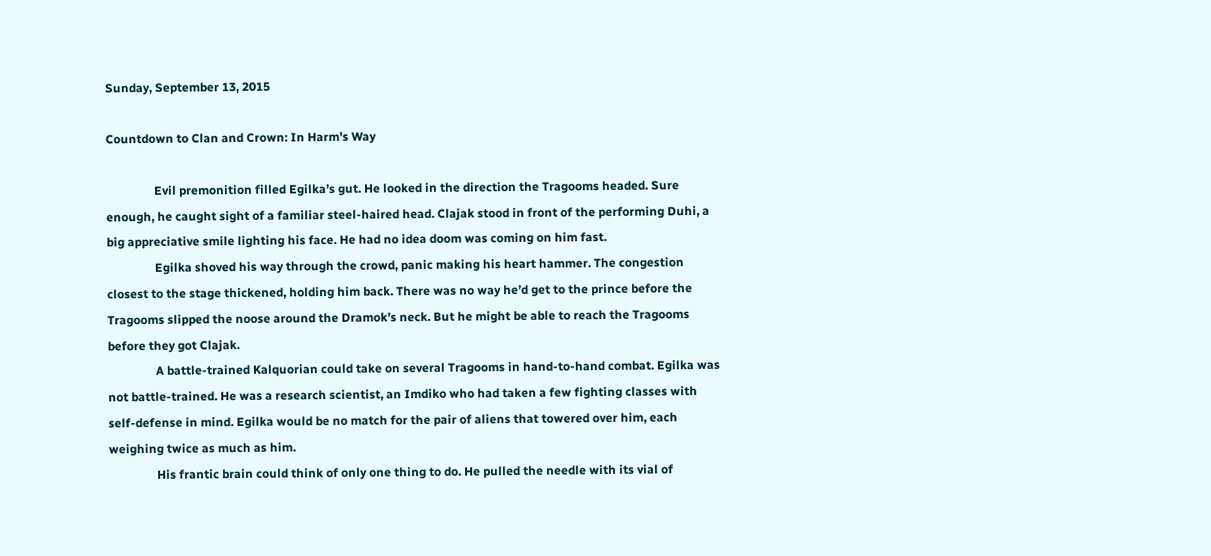Sunday, September 13, 2015

Countdown to Clan and Crown: In Harm's Way

                Evil premonition filled Egilka’s gut. He looked in the direction the Tragooms headed. Sure enough, he caught sight of a familiar steel-haired head. Clajak stood in front of the performing Duhi, a big appreciative smile lighting his face. He had no idea doom was coming on him fast.
                Egilka shoved his way through the crowd, panic making his heart hammer. The congestion closest to the stage thickened, holding him back. There was no way he’d get to the prince before the Tragooms slipped the noose around the Dramok’s neck. But he might be able to reach the Tragooms before they got Clajak.
                A battle-trained Kalquorian could take on several Tragooms in hand-to-hand combat. Egilka was not battle-trained. He was a research scientist, an Imdiko who had taken a few fighting classes with self-defense in mind. Egilka would be no match for the pair of aliens that towered over him, each weighing twice as much as him.
                His frantic brain could think of only one thing to do. He pulled the needle with its vial of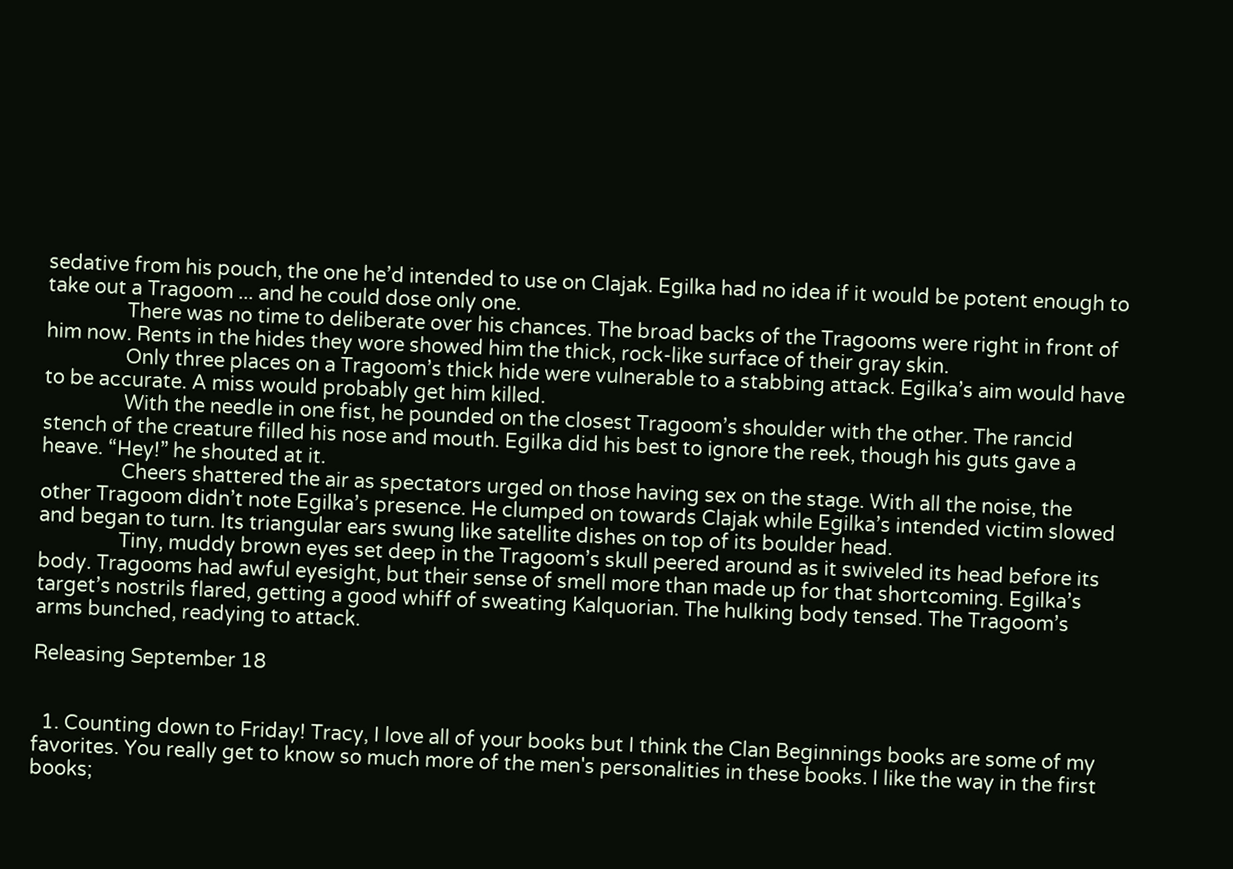sedative from his pouch, the one he’d intended to use on Clajak. Egilka had no idea if it would be potent enough to take out a Tragoom ... and he could dose only one.
                There was no time to deliberate over his chances. The broad backs of the Tragooms were right in front of him now. Rents in the hides they wore showed him the thick, rock-like surface of their gray skin.
                Only three places on a Tragoom’s thick hide were vulnerable to a stabbing attack. Egilka’s aim would have to be accurate. A miss would probably get him killed.
                With the needle in one fist, he pounded on the closest Tragoom’s shoulder with the other. The rancid stench of the creature filled his nose and mouth. Egilka did his best to ignore the reek, though his guts gave a heave. “Hey!” he shouted at it.
                Cheers shattered the air as spectators urged on those having sex on the stage. With all the noise, the other Tragoom didn’t note Egilka’s presence. He clumped on towards Clajak while Egilka’s intended victim slowed and began to turn. Its triangular ears swung like satellite dishes on top of its boulder head.
                Tiny, muddy brown eyes set deep in the Tragoom’s skull peered around as it swiveled its head before its body. Tragooms had awful eyesight, but their sense of smell more than made up for that shortcoming. Egilka’s target’s nostrils flared, getting a good whiff of sweating Kalquorian. The hulking body tensed. The Tragoom’s arms bunched, readying to attack.

Releasing September 18


  1. Counting down to Friday! Tracy, I love all of your books but I think the Clan Beginnings books are some of my favorites. You really get to know so much more of the men's personalities in these books. I like the way in the first books;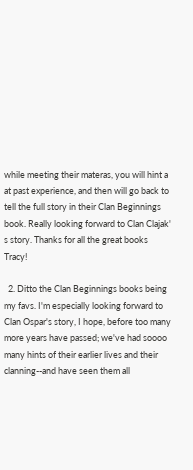while meeting their materas, you will hint a at past experience, and then will go back to tell the full story in their Clan Beginnings book. Really looking forward to Clan Clajak' s story. Thanks for all the great books Tracy!

  2. Ditto the Clan Beginnings books being my favs. I'm especially looking forward to Clan Ospar's story, I hope, before too many more years have passed; we've had soooo many hints of their earlier lives and their clanning--and have seen them all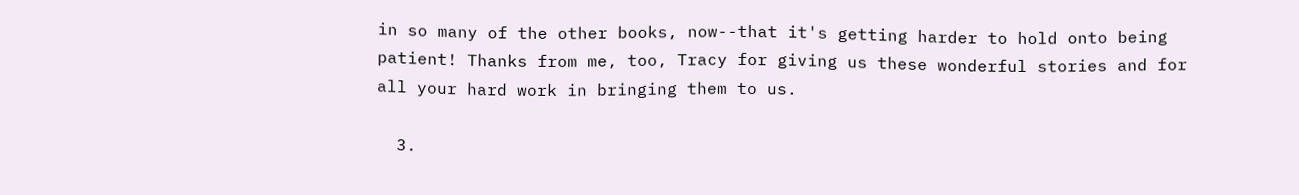in so many of the other books, now--that it's getting harder to hold onto being patient! Thanks from me, too, Tracy for giving us these wonderful stories and for all your hard work in bringing them to us.

  3.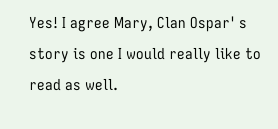Yes! I agree Mary, Clan Ospar' s story is one I would really like to read as well.